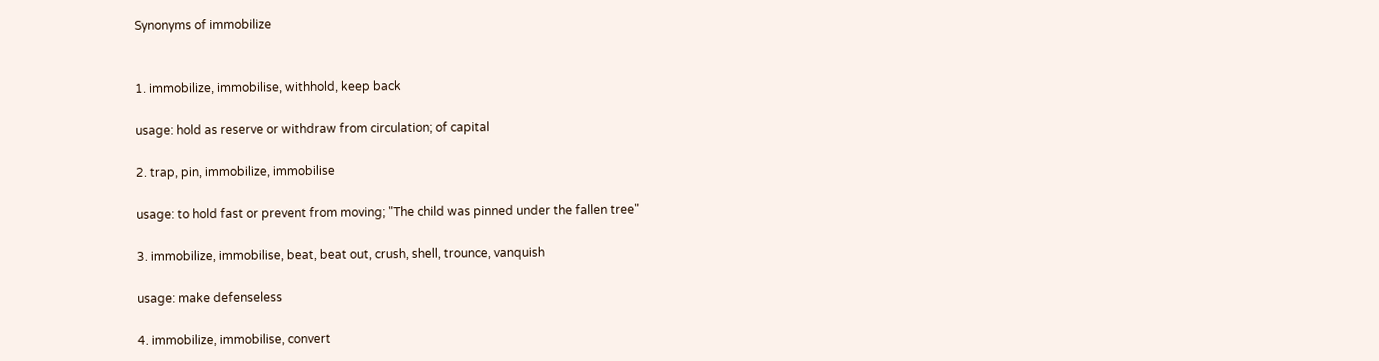Synonyms of immobilize


1. immobilize, immobilise, withhold, keep back

usage: hold as reserve or withdraw from circulation; of capital

2. trap, pin, immobilize, immobilise

usage: to hold fast or prevent from moving; "The child was pinned under the fallen tree"

3. immobilize, immobilise, beat, beat out, crush, shell, trounce, vanquish

usage: make defenseless

4. immobilize, immobilise, convert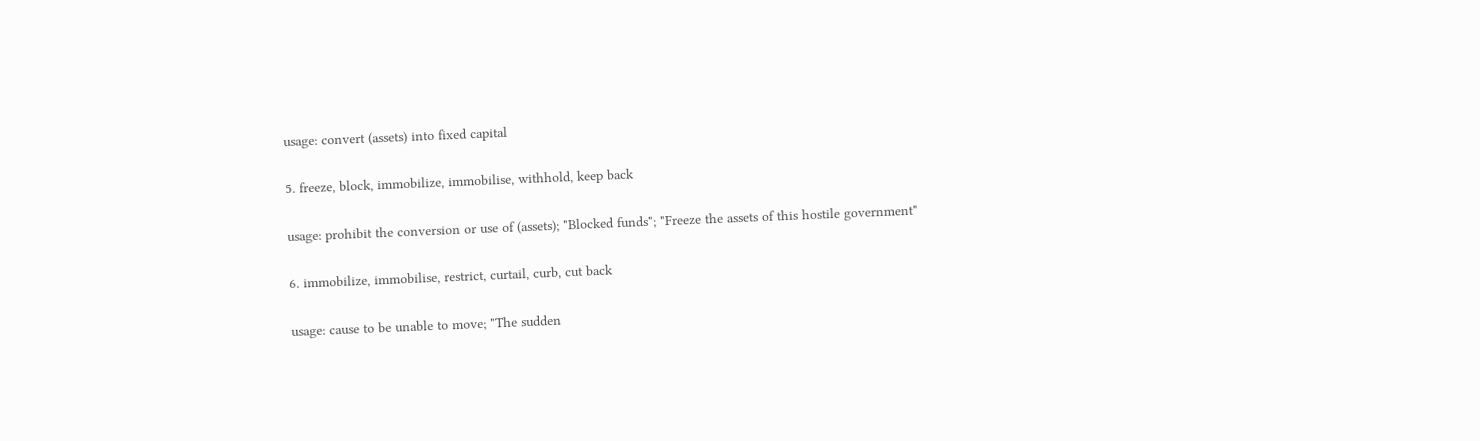usage: convert (assets) into fixed capital

5. freeze, block, immobilize, immobilise, withhold, keep back

usage: prohibit the conversion or use of (assets); "Blocked funds"; "Freeze the assets of this hostile government"

6. immobilize, immobilise, restrict, curtail, curb, cut back

usage: cause to be unable to move; "The sudden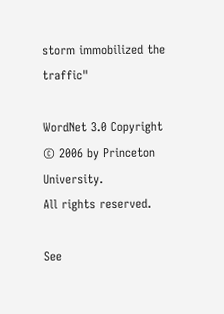storm immobilized the traffic"

WordNet 3.0 Copyright © 2006 by Princeton University.
All rights reserved.

See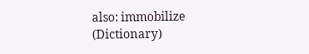also: immobilize (Dictionary)